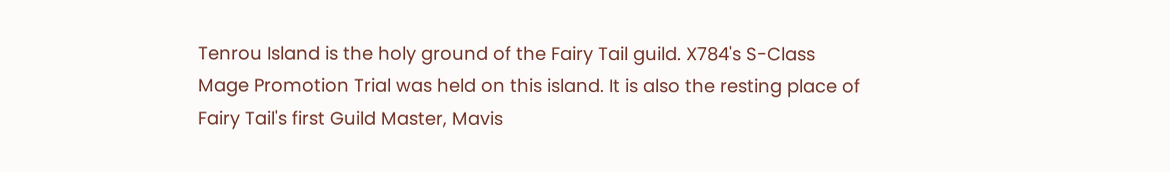Tenrou Island is the holy ground of the Fairy Tail guild. X784's S-Class Mage Promotion Trial was held on this island. It is also the resting place of Fairy Tail's first Guild Master, Mavis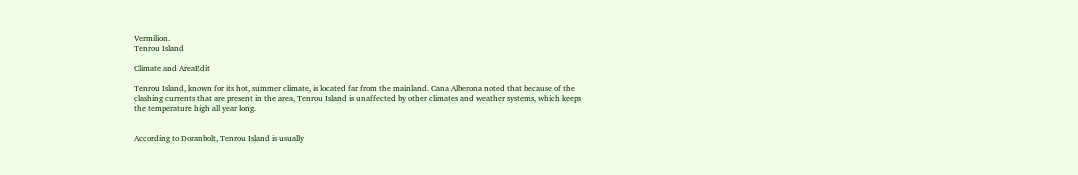Vermilion.
Tenrou Island

Climate and AreaEdit

Tenrou Island, known for its hot, summer climate, is located far from the mainland. Cana Alberona noted that because of the clashing currents that are present in the area, Tenrou Island is unaffected by other climates and weather systems, which keeps the temperature high all year long.


According to Doranbolt, Tenrou Island is usually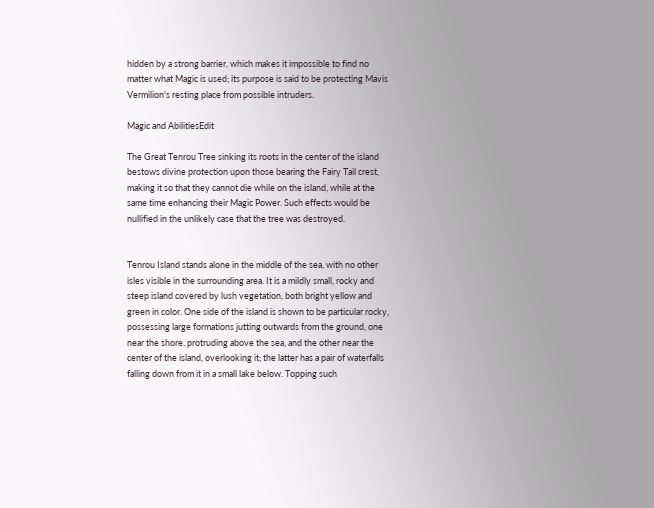hidden by a strong barrier, which makes it impossible to find no matter what Magic is used; its purpose is said to be protecting Mavis Vermilion's resting place from possible intruders.

Magic and AbilitiesEdit

The Great Tenrou Tree sinking its roots in the center of the island bestows divine protection upon those bearing the Fairy Tail crest, making it so that they cannot die while on the island, while at the same time enhancing their Magic Power. Such effects would be nullified in the unlikely case that the tree was destroyed.


Tenrou Island stands alone in the middle of the sea, with no other isles visible in the surrounding area. It is a mildly small, rocky and steep island covered by lush vegetation, both bright yellow and green in color. One side of the island is shown to be particular rocky, possessing large formations jutting outwards from the ground, one near the shore, protruding above the sea, and the other near the center of the island, overlooking it; the latter has a pair of waterfalls falling down from it in a small lake below. Topping such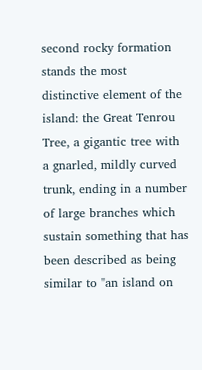second rocky formation stands the most distinctive element of the island: the Great Tenrou Tree, a gigantic tree with a gnarled, mildly curved trunk, ending in a number of large branches which sustain something that has been described as being similar to "an island on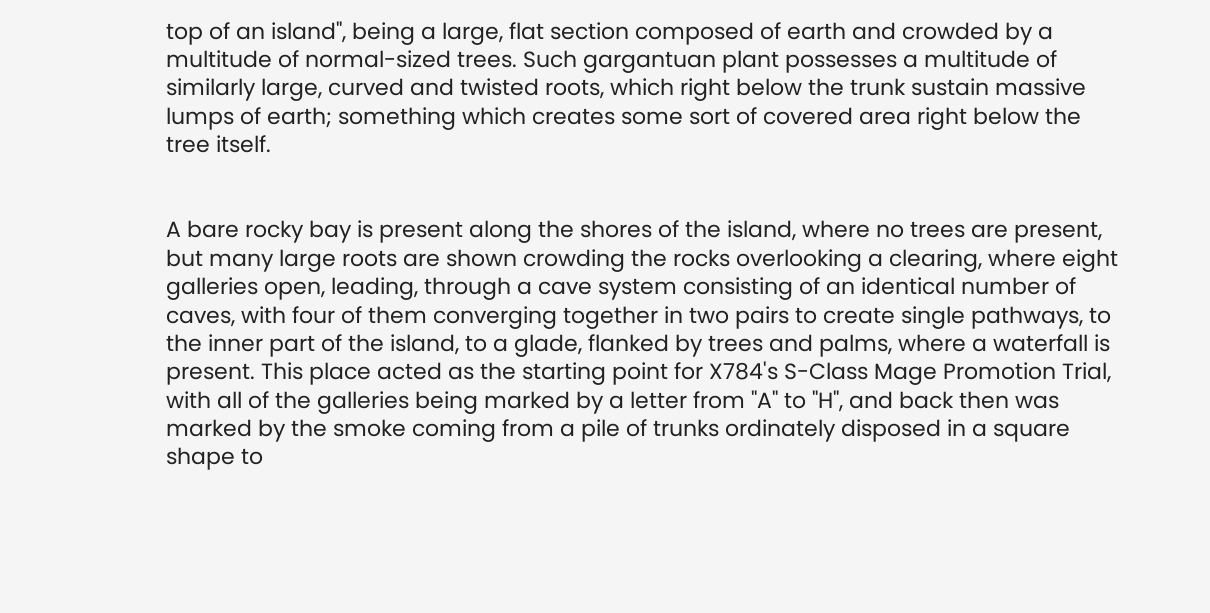top of an island", being a large, flat section composed of earth and crowded by a multitude of normal-sized trees. Such gargantuan plant possesses a multitude of similarly large, curved and twisted roots, which right below the trunk sustain massive lumps of earth; something which creates some sort of covered area right below the tree itself.


A bare rocky bay is present along the shores of the island, where no trees are present, but many large roots are shown crowding the rocks overlooking a clearing, where eight galleries open, leading, through a cave system consisting of an identical number of caves, with four of them converging together in two pairs to create single pathways, to the inner part of the island, to a glade, flanked by trees and palms, where a waterfall is present. This place acted as the starting point for X784's S-Class Mage Promotion Trial, with all of the galleries being marked by a letter from "A" to "H", and back then was marked by the smoke coming from a pile of trunks ordinately disposed in a square shape to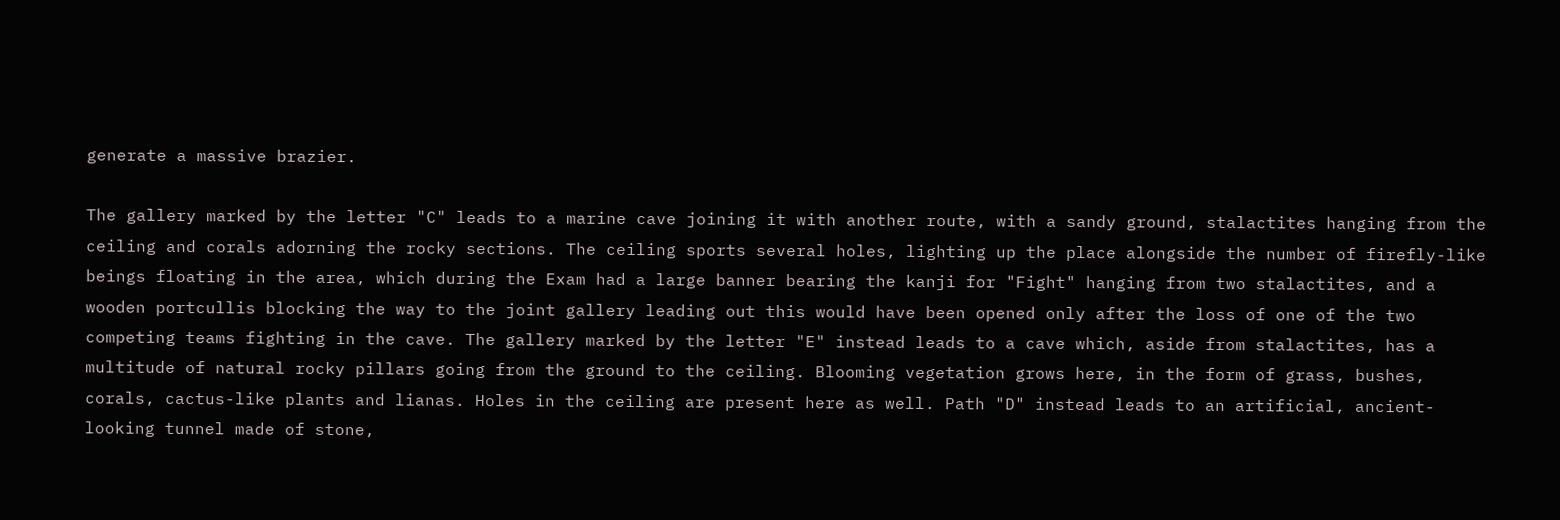generate a massive brazier.

The gallery marked by the letter "C" leads to a marine cave joining it with another route, with a sandy ground, stalactites hanging from the ceiling and corals adorning the rocky sections. The ceiling sports several holes, lighting up the place alongside the number of firefly-like beings floating in the area, which during the Exam had a large banner bearing the kanji for "Fight" hanging from two stalactites, and a wooden portcullis blocking the way to the joint gallery leading out this would have been opened only after the loss of one of the two competing teams fighting in the cave. The gallery marked by the letter "E" instead leads to a cave which, aside from stalactites, has a multitude of natural rocky pillars going from the ground to the ceiling. Blooming vegetation grows here, in the form of grass, bushes, corals, cactus-like plants and lianas. Holes in the ceiling are present here as well. Path "D" instead leads to an artificial, ancient-looking tunnel made of stone,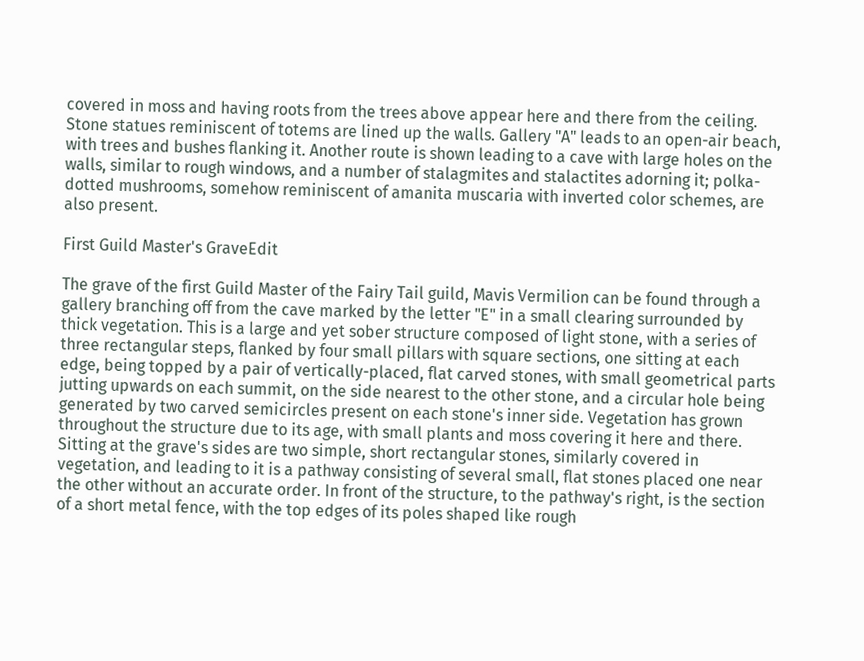covered in moss and having roots from the trees above appear here and there from the ceiling. Stone statues reminiscent of totems are lined up the walls. Gallery "A" leads to an open-air beach, with trees and bushes flanking it. Another route is shown leading to a cave with large holes on the walls, similar to rough windows, and a number of stalagmites and stalactites adorning it; polka-dotted mushrooms, somehow reminiscent of amanita muscaria with inverted color schemes, are also present.

First Guild Master's GraveEdit

The grave of the first Guild Master of the Fairy Tail guild, Mavis Vermilion can be found through a gallery branching off from the cave marked by the letter "E" in a small clearing surrounded by thick vegetation. This is a large and yet sober structure composed of light stone, with a series of three rectangular steps, flanked by four small pillars with square sections, one sitting at each edge, being topped by a pair of vertically-placed, flat carved stones, with small geometrical parts jutting upwards on each summit, on the side nearest to the other stone, and a circular hole being generated by two carved semicircles present on each stone's inner side. Vegetation has grown throughout the structure due to its age, with small plants and moss covering it here and there. Sitting at the grave's sides are two simple, short rectangular stones, similarly covered in vegetation, and leading to it is a pathway consisting of several small, flat stones placed one near the other without an accurate order. In front of the structure, to the pathway's right, is the section of a short metal fence, with the top edges of its poles shaped like rough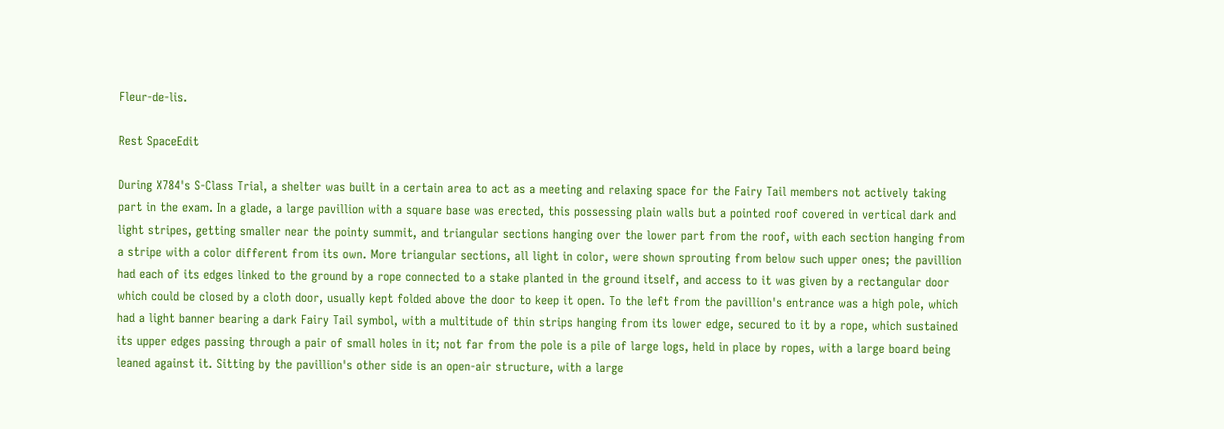Fleur-de-lis.

Rest SpaceEdit

During X784's S-Class Trial, a shelter was built in a certain area to act as a meeting and relaxing space for the Fairy Tail members not actively taking part in the exam. In a glade, a large pavillion with a square base was erected, this possessing plain walls but a pointed roof covered in vertical dark and light stripes, getting smaller near the pointy summit, and triangular sections hanging over the lower part from the roof, with each section hanging from a stripe with a color different from its own. More triangular sections, all light in color, were shown sprouting from below such upper ones; the pavillion had each of its edges linked to the ground by a rope connected to a stake planted in the ground itself, and access to it was given by a rectangular door which could be closed by a cloth door, usually kept folded above the door to keep it open. To the left from the pavillion's entrance was a high pole, which had a light banner bearing a dark Fairy Tail symbol, with a multitude of thin strips hanging from its lower edge, secured to it by a rope, which sustained its upper edges passing through a pair of small holes in it; not far from the pole is a pile of large logs, held in place by ropes, with a large board being leaned against it. Sitting by the pavillion's other side is an open-air structure, with a large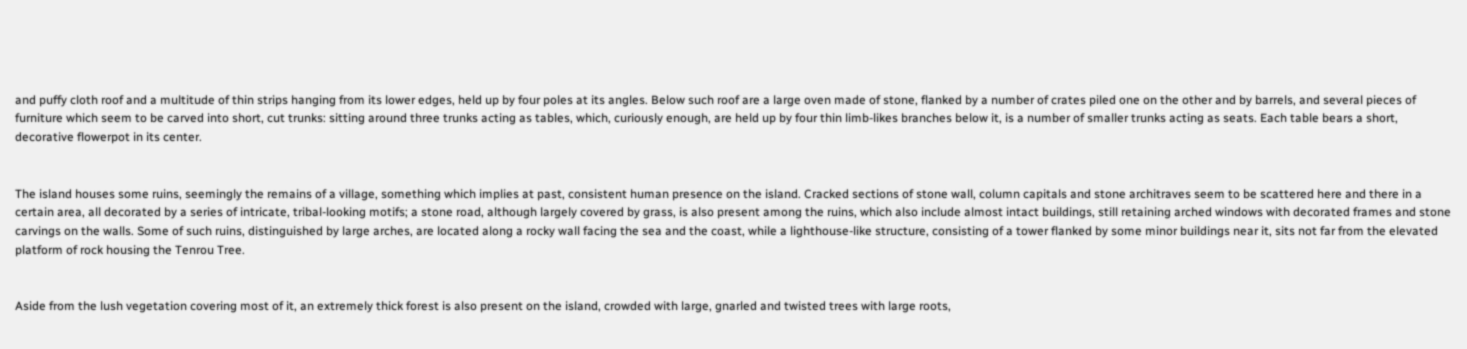and puffy cloth roof and a multitude of thin strips hanging from its lower edges, held up by four poles at its angles. Below such roof are a large oven made of stone, flanked by a number of crates piled one on the other and by barrels, and several pieces of furniture which seem to be carved into short, cut trunks: sitting around three trunks acting as tables, which, curiously enough, are held up by four thin limb-likes branches below it, is a number of smaller trunks acting as seats. Each table bears a short, decorative flowerpot in its center.


The island houses some ruins, seemingly the remains of a village, something which implies at past, consistent human presence on the island. Cracked sections of stone wall, column capitals and stone architraves seem to be scattered here and there in a certain area, all decorated by a series of intricate, tribal-looking motifs; a stone road, although largely covered by grass, is also present among the ruins, which also include almost intact buildings, still retaining arched windows with decorated frames and stone carvings on the walls. Some of such ruins, distinguished by large arches, are located along a rocky wall facing the sea and the coast, while a lighthouse-like structure, consisting of a tower flanked by some minor buildings near it, sits not far from the elevated platform of rock housing the Tenrou Tree.


Aside from the lush vegetation covering most of it, an extremely thick forest is also present on the island, crowded with large, gnarled and twisted trees with large roots,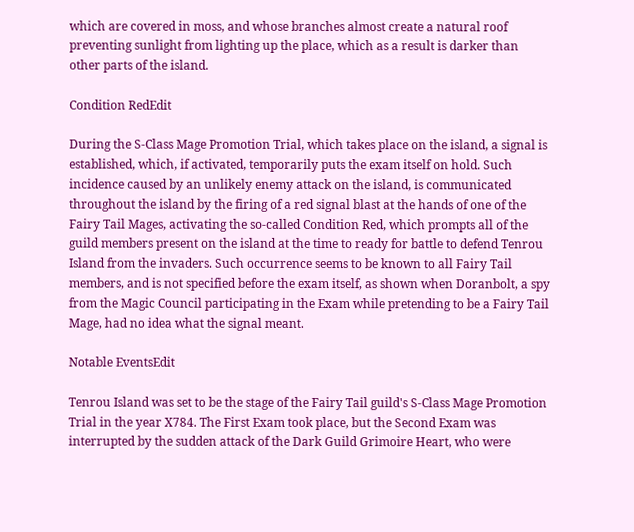which are covered in moss, and whose branches almost create a natural roof preventing sunlight from lighting up the place, which as a result is darker than other parts of the island.

Condition RedEdit

During the S-Class Mage Promotion Trial, which takes place on the island, a signal is established, which, if activated, temporarily puts the exam itself on hold. Such incidence caused by an unlikely enemy attack on the island, is communicated throughout the island by the firing of a red signal blast at the hands of one of the Fairy Tail Mages, activating the so-called Condition Red, which prompts all of the guild members present on the island at the time to ready for battle to defend Tenrou Island from the invaders. Such occurrence seems to be known to all Fairy Tail members, and is not specified before the exam itself, as shown when Doranbolt, a spy from the Magic Council participating in the Exam while pretending to be a Fairy Tail Mage, had no idea what the signal meant.

Notable EventsEdit

Tenrou Island was set to be the stage of the Fairy Tail guild's S-Class Mage Promotion Trial in the year X784. The First Exam took place, but the Second Exam was interrupted by the sudden attack of the Dark Guild Grimoire Heart, who were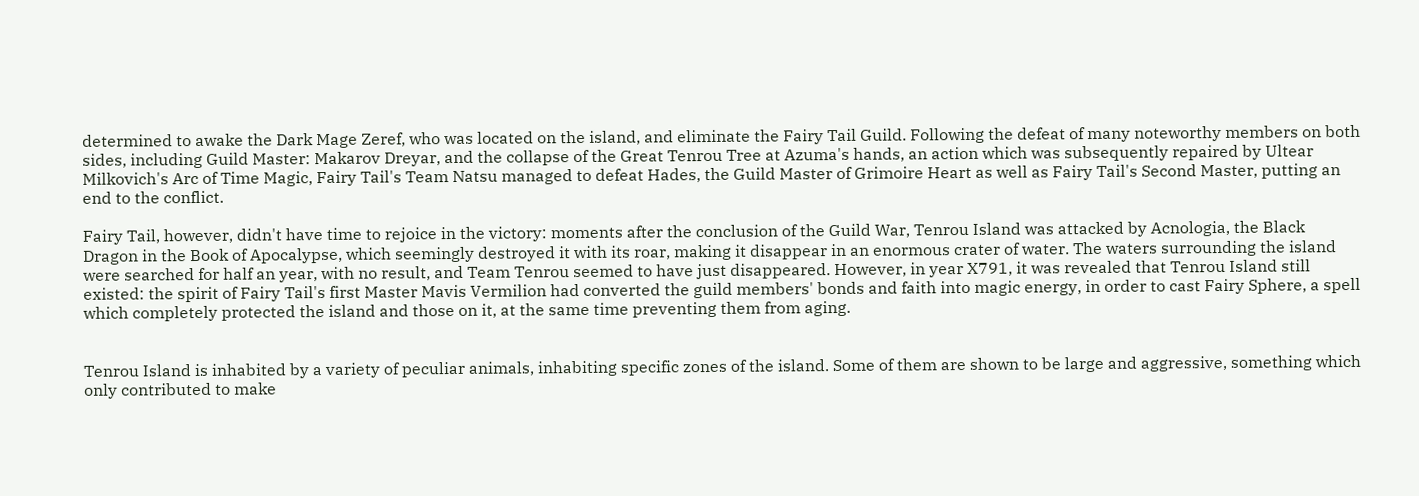determined to awake the Dark Mage Zeref, who was located on the island, and eliminate the Fairy Tail Guild. Following the defeat of many noteworthy members on both sides, including Guild Master: Makarov Dreyar, and the collapse of the Great Tenrou Tree at Azuma's hands, an action which was subsequently repaired by Ultear Milkovich's Arc of Time Magic, Fairy Tail's Team Natsu managed to defeat Hades, the Guild Master of Grimoire Heart as well as Fairy Tail's Second Master, putting an end to the conflict.

Fairy Tail, however, didn't have time to rejoice in the victory: moments after the conclusion of the Guild War, Tenrou Island was attacked by Acnologia, the Black Dragon in the Book of Apocalypse, which seemingly destroyed it with its roar, making it disappear in an enormous crater of water. The waters surrounding the island were searched for half an year, with no result, and Team Tenrou seemed to have just disappeared. However, in year X791, it was revealed that Tenrou Island still existed: the spirit of Fairy Tail's first Master Mavis Vermilion had converted the guild members' bonds and faith into magic energy, in order to cast Fairy Sphere, a spell which completely protected the island and those on it, at the same time preventing them from aging.


Tenrou Island is inhabited by a variety of peculiar animals, inhabiting specific zones of the island. Some of them are shown to be large and aggressive, something which only contributed to make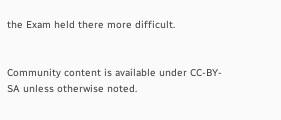the Exam held there more difficult.


Community content is available under CC-BY-SA unless otherwise noted.